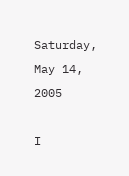Saturday, May 14, 2005

I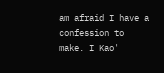am afraid I have a confession to make. I Kao'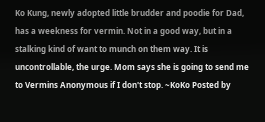Ko Kung, newly adopted little brudder and poodie for Dad, has a weekness for vermin. Not in a good way, but in a stalking kind of want to munch on them way. It is uncontrollable, the urge. Mom says she is going to send me to Vermins Anonymous if I don't stop. ~KoKo Posted by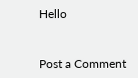Hello


Post a Comment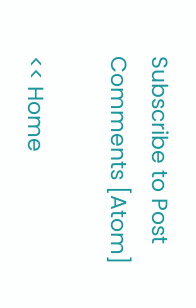Subscribe to Post Comments [Atom]

<< Home